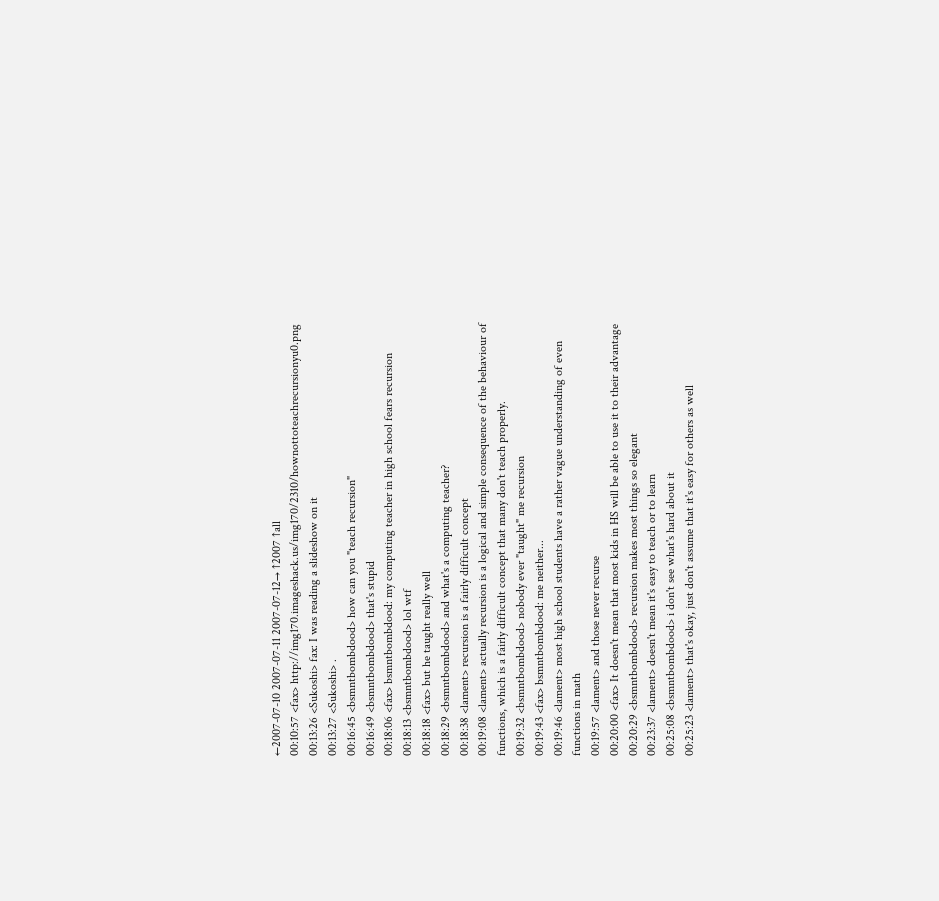←2007-07-10 2007-07-11 2007-07-12→ ↑2007 ↑all
00:10:57 <fax> http://img170.imageshack.us/img170/2310/hownottoteachrecursionyu0.png
00:13:26 <Sukoshi> fax: I was reading a slideshow on it
00:13:27 <Sukoshi> .
00:16:45 <bsmntbombdood> how can you "teach recursion"
00:16:49 <bsmntbombdood> that's stupid
00:18:06 <fax> bsmntbombdood: my computing teacher in high school fears recursion
00:18:13 <bsmntbombdood> lol wtf
00:18:18 <fax> but he taught really well
00:18:29 <bsmntbombdood> and what's a computing teacher?
00:18:38 <lament> recursion is a fairly difficult concept
00:19:08 <lament> actually recursion is a logical and simple consequence of the behaviour of functions, which is a fairly difficult concept that many don't teach properly.
00:19:32 <bsmntbombdood> nobody ever "taught" me recursion
00:19:43 <fax> bsmntbombdood: me neither...
00:19:46 <lament> most high school students have a rather vague understanding of even functions in math
00:19:57 <lament> and those never recurse
00:20:00 <fax> It doesn't mean that most kids in HS will be able to use it to their advantage
00:20:29 <bsmntbombdood> recursion makes most things so elegant
00:23:37 <lament> doesn't mean it's easy to teach or to learn
00:25:08 <bsmntbombdood> i don't see what's hard about it
00:25:23 <lament> that's okay, just don't assume that it's easy for others as well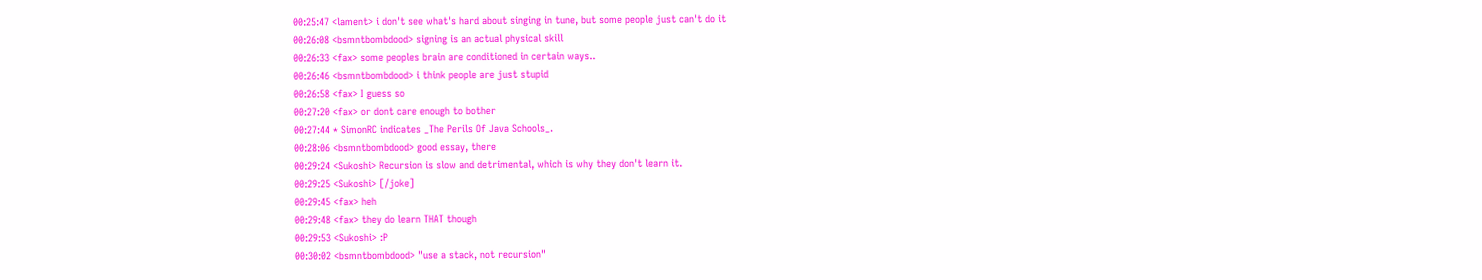00:25:47 <lament> i don't see what's hard about singing in tune, but some people just can't do it
00:26:08 <bsmntbombdood> signing is an actual physical skill
00:26:33 <fax> some peoples brain are conditioned in certain ways..
00:26:46 <bsmntbombdood> i think people are just stupid
00:26:58 <fax> I guess so
00:27:20 <fax> or dont care enough to bother
00:27:44 * SimonRC indicates _The Perils Of Java Schools_.
00:28:06 <bsmntbombdood> good essay, there
00:29:24 <Sukoshi> Recursion is slow and detrimental, which is why they don't learn it.
00:29:25 <Sukoshi> [/joke]
00:29:45 <fax> heh
00:29:48 <fax> they do learn THAT though
00:29:53 <Sukoshi> :P
00:30:02 <bsmntbombdood> "use a stack, not recursion"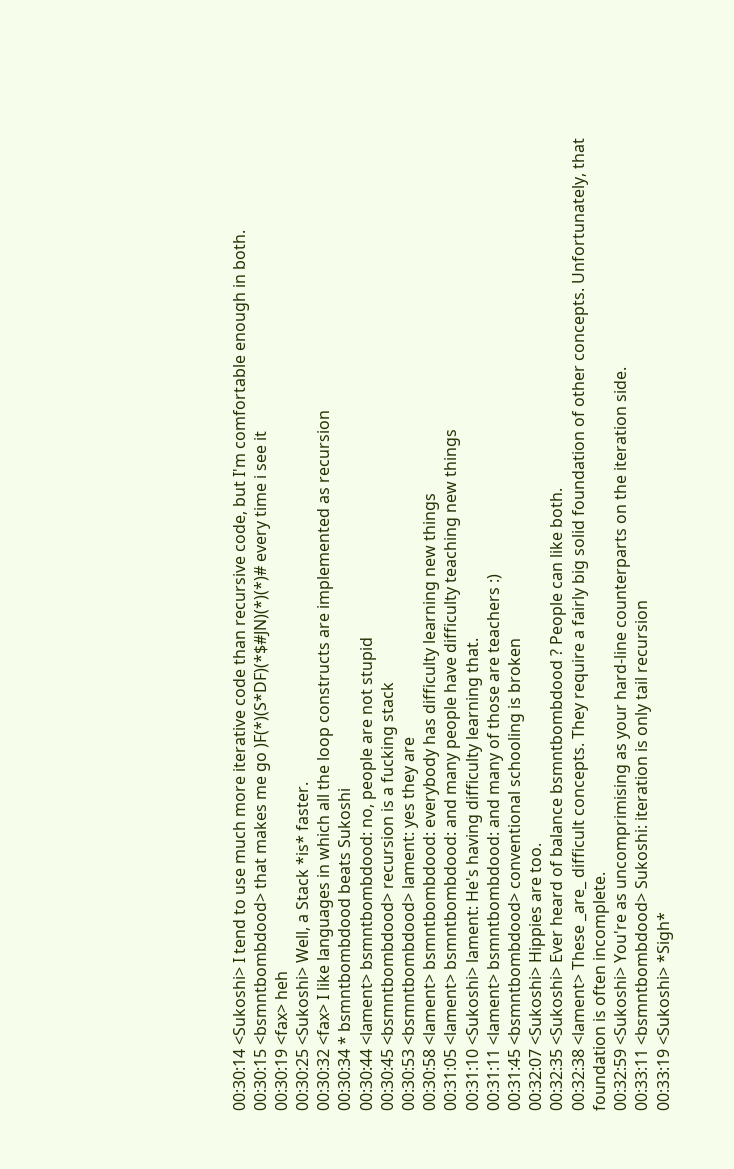00:30:14 <Sukoshi> I tend to use much more iterative code than recursive code, but I'm comfortable enough in both.
00:30:15 <bsmntbombdood> that makes me go )F(*)(S*DF)(*$#JN)(*)(*)# every time i see it
00:30:19 <fax> heh
00:30:25 <Sukoshi> Well, a Stack *is* faster.
00:30:32 <fax> I like languages in which all the loop constructs are implemented as recursion
00:30:34 * bsmntbombdood beats Sukoshi
00:30:44 <lament> bsmntbombdood: no, people are not stupid
00:30:45 <bsmntbombdood> recursion is a fucking stack
00:30:53 <bsmntbombdood> lament: yes they are
00:30:58 <lament> bsmntbombdood: everybody has difficulty learning new things
00:31:05 <lament> bsmntbombdood: and many people have difficulty teaching new things
00:31:10 <Sukoshi> lament: He's having difficulty learning that.
00:31:11 <lament> bsmntbombdood: and many of those are teachers :)
00:31:45 <bsmntbombdood> conventional schooling is broken
00:32:07 <Sukoshi> Hippies are too.
00:32:35 <Sukoshi> Ever heard of balance bsmntbombdood ? People can like both.
00:32:38 <lament> These _are_ difficult concepts. They require a fairly big solid foundation of other concepts. Unfortunately, that foundation is often incomplete.
00:32:59 <Sukoshi> You're as uncomprimising as your hard-line counterparts on the iteration side.
00:33:11 <bsmntbombdood> Sukoshi: iteration is only tail recursion
00:33:19 <Sukoshi> *Sigh*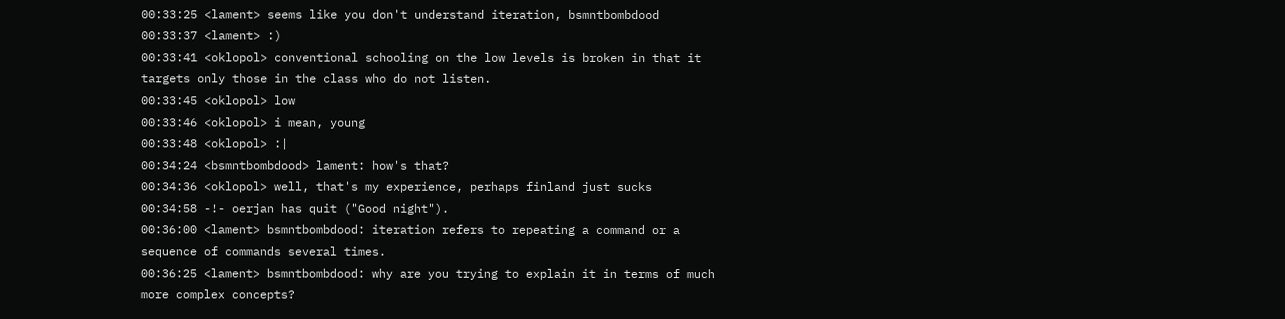00:33:25 <lament> seems like you don't understand iteration, bsmntbombdood
00:33:37 <lament> :)
00:33:41 <oklopol> conventional schooling on the low levels is broken in that it targets only those in the class who do not listen.
00:33:45 <oklopol> low
00:33:46 <oklopol> i mean, young
00:33:48 <oklopol> :|
00:34:24 <bsmntbombdood> lament: how's that?
00:34:36 <oklopol> well, that's my experience, perhaps finland just sucks
00:34:58 -!- oerjan has quit ("Good night").
00:36:00 <lament> bsmntbombdood: iteration refers to repeating a command or a sequence of commands several times.
00:36:25 <lament> bsmntbombdood: why are you trying to explain it in terms of much more complex concepts?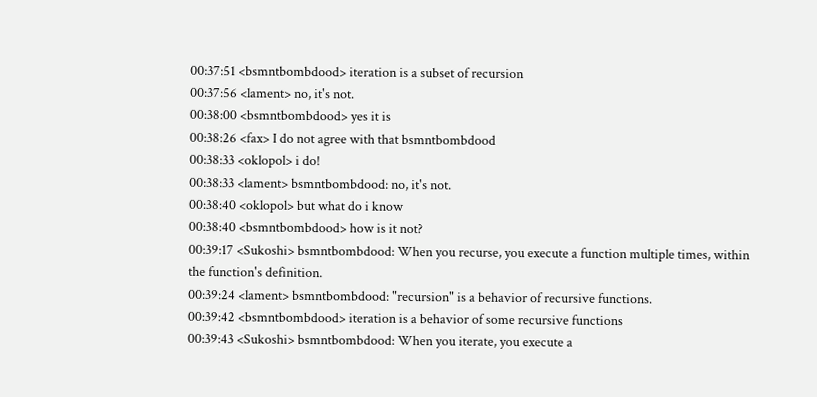00:37:51 <bsmntbombdood> iteration is a subset of recursion
00:37:56 <lament> no, it's not.
00:38:00 <bsmntbombdood> yes it is
00:38:26 <fax> I do not agree with that bsmntbombdood
00:38:33 <oklopol> i do!
00:38:33 <lament> bsmntbombdood: no, it's not.
00:38:40 <oklopol> but what do i know
00:38:40 <bsmntbombdood> how is it not?
00:39:17 <Sukoshi> bsmntbombdood: When you recurse, you execute a function multiple times, within the function's definition.
00:39:24 <lament> bsmntbombdood: "recursion" is a behavior of recursive functions.
00:39:42 <bsmntbombdood> iteration is a behavior of some recursive functions
00:39:43 <Sukoshi> bsmntbombdood: When you iterate, you execute a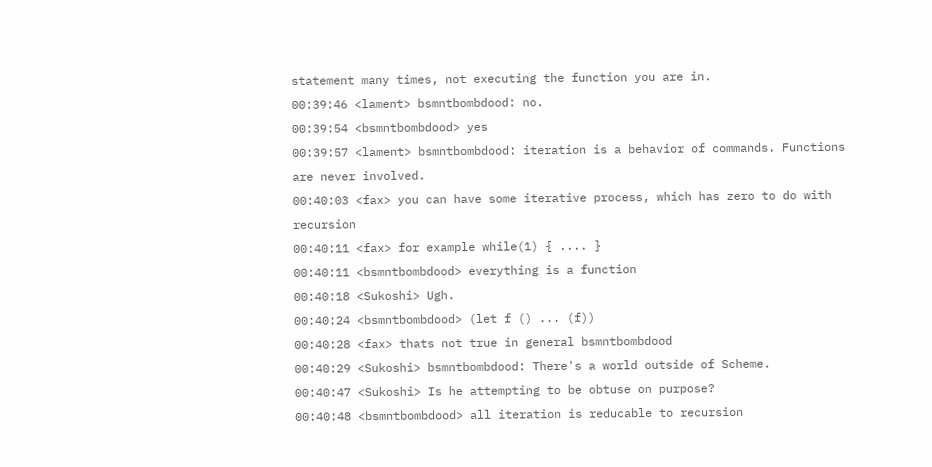statement many times, not executing the function you are in.
00:39:46 <lament> bsmntbombdood: no.
00:39:54 <bsmntbombdood> yes
00:39:57 <lament> bsmntbombdood: iteration is a behavior of commands. Functions are never involved.
00:40:03 <fax> you can have some iterative process, which has zero to do with recursion
00:40:11 <fax> for example while(1) { .... }
00:40:11 <bsmntbombdood> everything is a function
00:40:18 <Sukoshi> Ugh.
00:40:24 <bsmntbombdood> (let f () ... (f))
00:40:28 <fax> thats not true in general bsmntbombdood
00:40:29 <Sukoshi> bsmntbombdood: There's a world outside of Scheme.
00:40:47 <Sukoshi> Is he attempting to be obtuse on purpose?
00:40:48 <bsmntbombdood> all iteration is reducable to recursion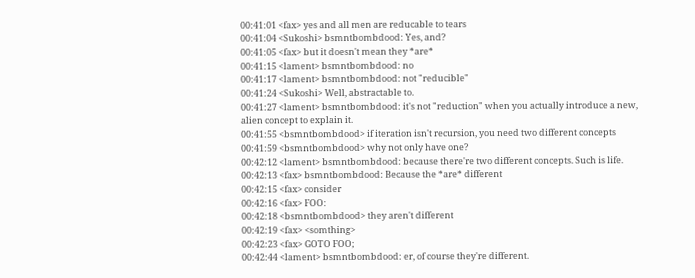00:41:01 <fax> yes and all men are reducable to tears
00:41:04 <Sukoshi> bsmntbombdood: Yes, and?
00:41:05 <fax> but it doesn't mean they *are*
00:41:15 <lament> bsmntbombdood: no
00:41:17 <lament> bsmntbombdood: not "reducible"
00:41:24 <Sukoshi> Well, abstractable to.
00:41:27 <lament> bsmntbombdood: it's not "reduction" when you actually introduce a new, alien concept to explain it.
00:41:55 <bsmntbombdood> if iteration isn't recursion, you need two different concepts
00:41:59 <bsmntbombdood> why not only have one?
00:42:12 <lament> bsmntbombdood: because there're two different concepts. Such is life.
00:42:13 <fax> bsmntbombdood: Because the *are* different
00:42:15 <fax> consider
00:42:16 <fax> FOO:
00:42:18 <bsmntbombdood> they aren't different
00:42:19 <fax> <somthing>
00:42:23 <fax> GOTO FOO;
00:42:44 <lament> bsmntbombdood: er, of course they're different.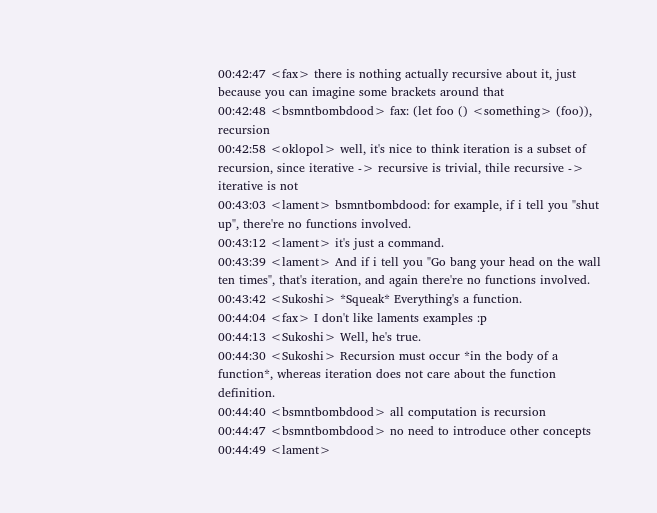00:42:47 <fax> there is nothing actually recursive about it, just because you can imagine some brackets around that
00:42:48 <bsmntbombdood> fax: (let foo () <something> (foo)), recursion
00:42:58 <oklopol> well, it's nice to think iteration is a subset of recursion, since iterative -> recursive is trivial, thile recursive -> iterative is not
00:43:03 <lament> bsmntbombdood: for example, if i tell you "shut up", there're no functions involved.
00:43:12 <lament> it's just a command.
00:43:39 <lament> And if i tell you "Go bang your head on the wall ten times", that's iteration, and again there're no functions involved.
00:43:42 <Sukoshi> *Squeak* Everything's a function.
00:44:04 <fax> I don't like laments examples :p
00:44:13 <Sukoshi> Well, he's true.
00:44:30 <Sukoshi> Recursion must occur *in the body of a function*, whereas iteration does not care about the function definition.
00:44:40 <bsmntbombdood> all computation is recursion
00:44:47 <bsmntbombdood> no need to introduce other concepts
00:44:49 <lament>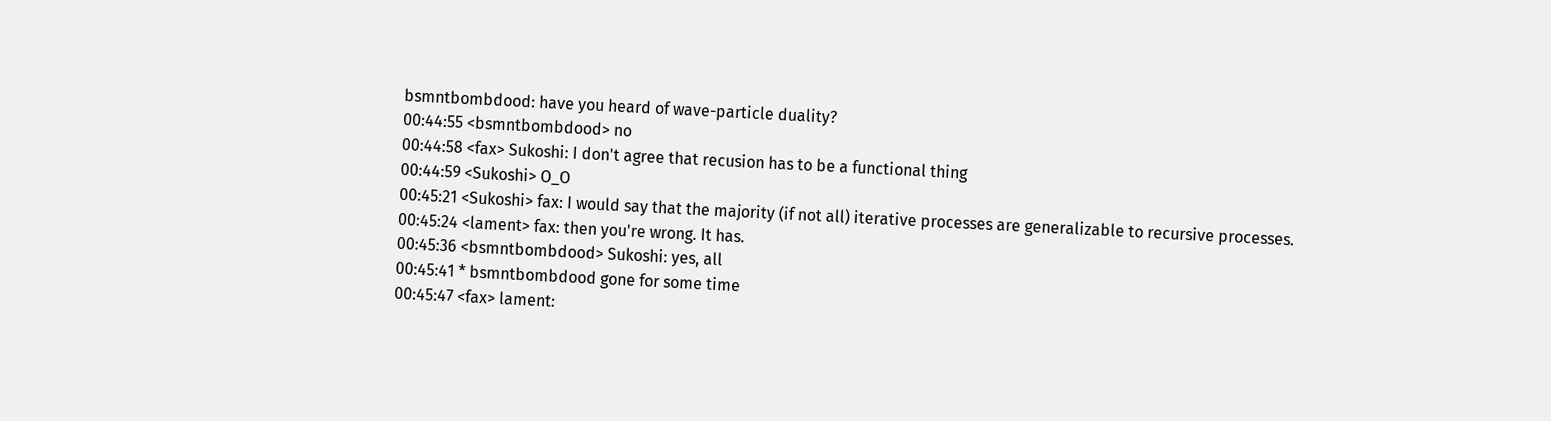bsmntbombdood: have you heard of wave-particle duality?
00:44:55 <bsmntbombdood> no
00:44:58 <fax> Sukoshi: I don't agree that recusion has to be a functional thing
00:44:59 <Sukoshi> O_O
00:45:21 <Sukoshi> fax: I would say that the majority (if not all) iterative processes are generalizable to recursive processes.
00:45:24 <lament> fax: then you're wrong. It has.
00:45:36 <bsmntbombdood> Sukoshi: yes, all
00:45:41 * bsmntbombdood gone for some time
00:45:47 <fax> lament: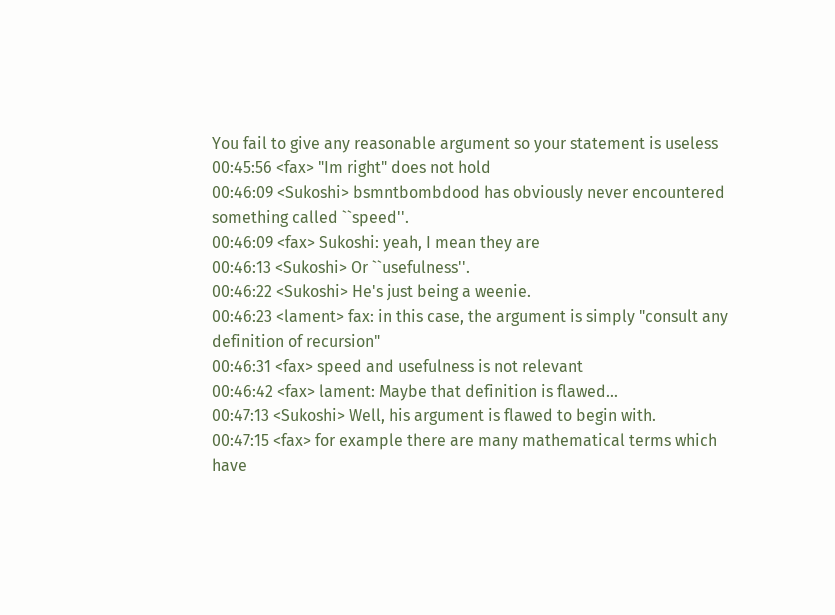You fail to give any reasonable argument so your statement is useless
00:45:56 <fax> "Im right" does not hold
00:46:09 <Sukoshi> bsmntbombdood has obviously never encountered something called ``speed''.
00:46:09 <fax> Sukoshi: yeah, I mean they are
00:46:13 <Sukoshi> Or ``usefulness''.
00:46:22 <Sukoshi> He's just being a weenie.
00:46:23 <lament> fax: in this case, the argument is simply "consult any definition of recursion"
00:46:31 <fax> speed and usefulness is not relevant
00:46:42 <fax> lament: Maybe that definition is flawed...
00:47:13 <Sukoshi> Well, his argument is flawed to begin with.
00:47:15 <fax> for example there are many mathematical terms which have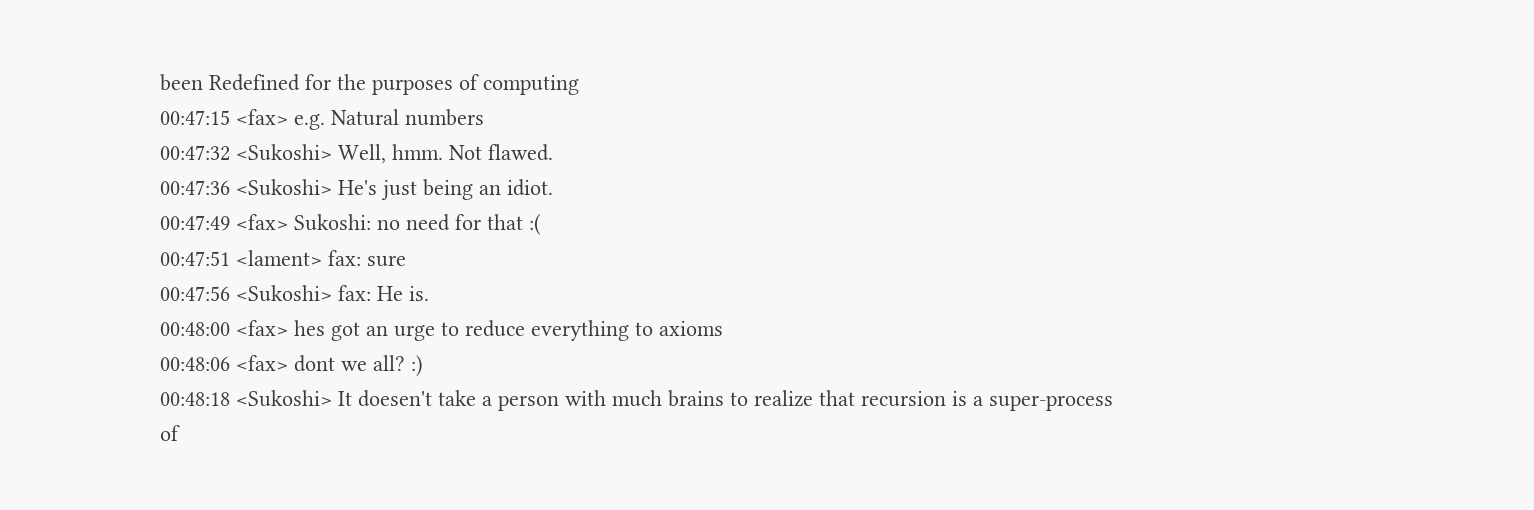been Redefined for the purposes of computing
00:47:15 <fax> e.g. Natural numbers
00:47:32 <Sukoshi> Well, hmm. Not flawed.
00:47:36 <Sukoshi> He's just being an idiot.
00:47:49 <fax> Sukoshi: no need for that :(
00:47:51 <lament> fax: sure
00:47:56 <Sukoshi> fax: He is.
00:48:00 <fax> hes got an urge to reduce everything to axioms
00:48:06 <fax> dont we all? :)
00:48:18 <Sukoshi> It doesen't take a person with much brains to realize that recursion is a super-process of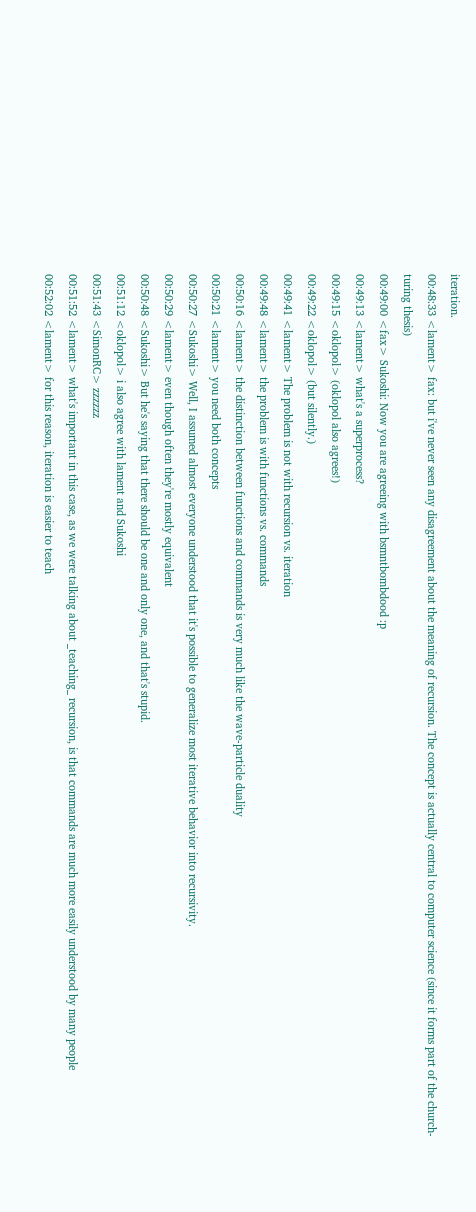iteration.
00:48:33 <lament> fax: but i've never seen any disagreement about the meaning of recursion. The concept is actually central to computer science (since it forms part of the church-turing thesis)
00:49:00 <fax> Sukoshi: Now you are agreeing with bsmntbombdood :p
00:49:13 <lament> what's a superprocess?
00:49:15 <oklopol> (oklopol also agrees!)
00:49:22 <oklopol> (but silently.)
00:49:41 <lament> The problem is not with recursion vs. iteration
00:49:48 <lament> the problem is with functions vs. commands
00:50:16 <lament> the distinction between functions and commands is very much like the wave-particle duality
00:50:21 <lament> you need both concepts
00:50:27 <Sukoshi> Well, I assumed almost everyone understood that it's possible to generalize most iterative behavior into recursivity.
00:50:29 <lament> even though often they're mostly equivalent
00:50:48 <Sukoshi> But he's saying that there should be one and only one, and that's stupid.
00:51:12 <oklopol> i also agree with lament and Sukoshi
00:51:43 <SimonRC> zzzzzz
00:51:52 <lament> what's important in this case, as we were talking about _teaching_ recursion, is that commands are much more easily understood by many people
00:52:02 <lament> for this reason, iteration is easier to teach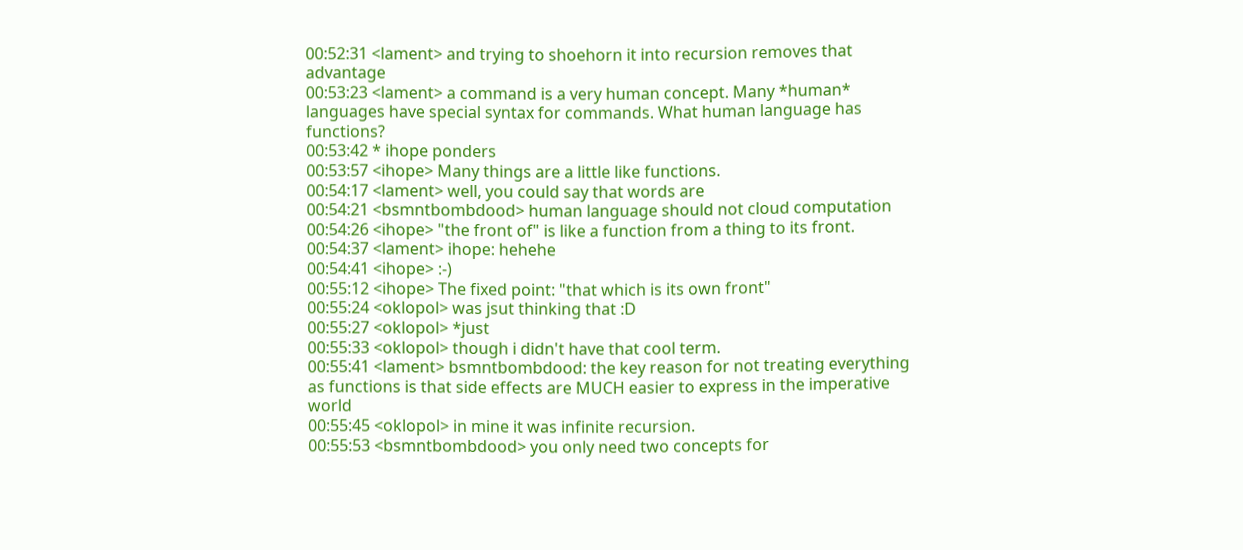00:52:31 <lament> and trying to shoehorn it into recursion removes that advantage
00:53:23 <lament> a command is a very human concept. Many *human* languages have special syntax for commands. What human language has functions?
00:53:42 * ihope ponders
00:53:57 <ihope> Many things are a little like functions.
00:54:17 <lament> well, you could say that words are
00:54:21 <bsmntbombdood> human language should not cloud computation
00:54:26 <ihope> "the front of" is like a function from a thing to its front.
00:54:37 <lament> ihope: hehehe
00:54:41 <ihope> :-)
00:55:12 <ihope> The fixed point: "that which is its own front"
00:55:24 <oklopol> was jsut thinking that :D
00:55:27 <oklopol> *just
00:55:33 <oklopol> though i didn't have that cool term.
00:55:41 <lament> bsmntbombdood: the key reason for not treating everything as functions is that side effects are MUCH easier to express in the imperative world
00:55:45 <oklopol> in mine it was infinite recursion.
00:55:53 <bsmntbombdood> you only need two concepts for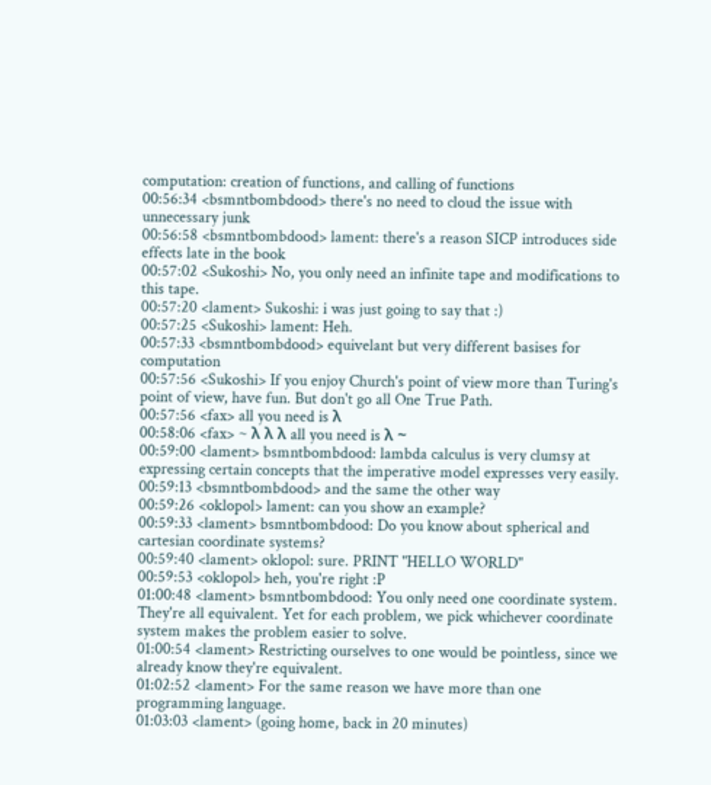computation: creation of functions, and calling of functions
00:56:34 <bsmntbombdood> there's no need to cloud the issue with unnecessary junk
00:56:58 <bsmntbombdood> lament: there's a reason SICP introduces side effects late in the book
00:57:02 <Sukoshi> No, you only need an infinite tape and modifications to this tape.
00:57:20 <lament> Sukoshi: i was just going to say that :)
00:57:25 <Sukoshi> lament: Heh.
00:57:33 <bsmntbombdood> equivelant but very different basises for computation
00:57:56 <Sukoshi> If you enjoy Church's point of view more than Turing's point of view, have fun. But don't go all One True Path.
00:57:56 <fax> all you need is λ
00:58:06 <fax> ~ λ λ λ all you need is λ ~
00:59:00 <lament> bsmntbombdood: lambda calculus is very clumsy at expressing certain concepts that the imperative model expresses very easily.
00:59:13 <bsmntbombdood> and the same the other way
00:59:26 <oklopol> lament: can you show an example?
00:59:33 <lament> bsmntbombdood: Do you know about spherical and cartesian coordinate systems?
00:59:40 <lament> oklopol: sure. PRINT "HELLO WORLD"
00:59:53 <oklopol> heh, you're right :P
01:00:48 <lament> bsmntbombdood: You only need one coordinate system. They're all equivalent. Yet for each problem, we pick whichever coordinate system makes the problem easier to solve.
01:00:54 <lament> Restricting ourselves to one would be pointless, since we already know they're equivalent.
01:02:52 <lament> For the same reason we have more than one programming language.
01:03:03 <lament> (going home, back in 20 minutes)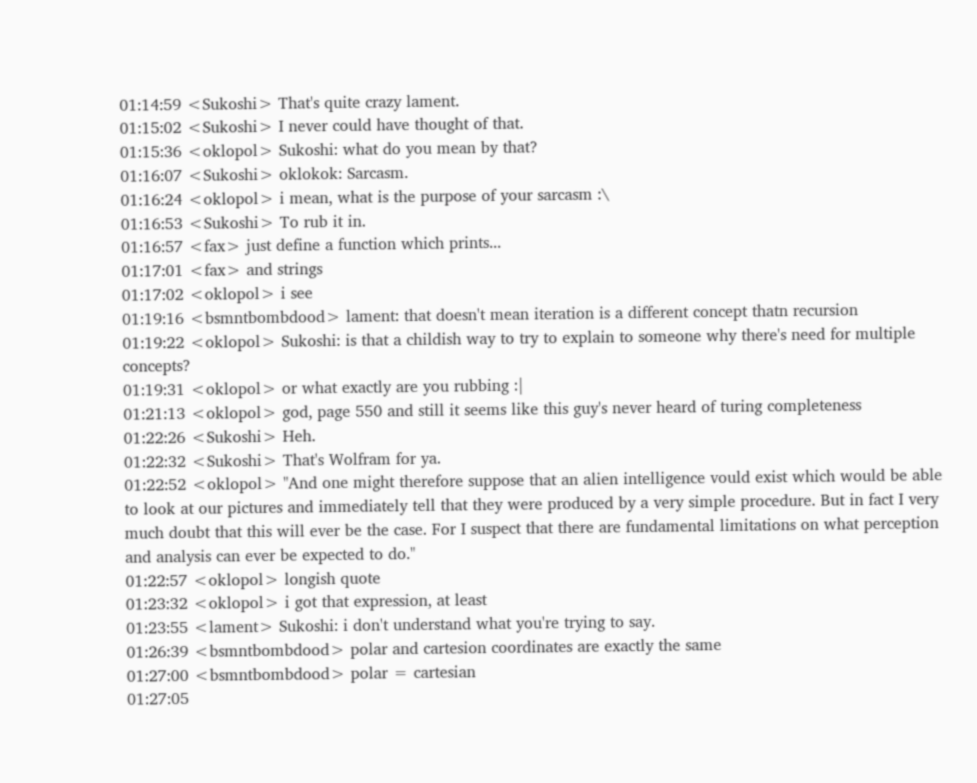01:14:59 <Sukoshi> That's quite crazy lament.
01:15:02 <Sukoshi> I never could have thought of that.
01:15:36 <oklopol> Sukoshi: what do you mean by that?
01:16:07 <Sukoshi> oklokok: Sarcasm.
01:16:24 <oklopol> i mean, what is the purpose of your sarcasm :\
01:16:53 <Sukoshi> To rub it in.
01:16:57 <fax> just define a function which prints...
01:17:01 <fax> and strings
01:17:02 <oklopol> i see
01:19:16 <bsmntbombdood> lament: that doesn't mean iteration is a different concept thatn recursion
01:19:22 <oklopol> Sukoshi: is that a childish way to try to explain to someone why there's need for multiple concepts?
01:19:31 <oklopol> or what exactly are you rubbing :|
01:21:13 <oklopol> god, page 550 and still it seems like this guy's never heard of turing completeness
01:22:26 <Sukoshi> Heh.
01:22:32 <Sukoshi> That's Wolfram for ya.
01:22:52 <oklopol> "And one might therefore suppose that an alien intelligence vould exist which would be able to look at our pictures and immediately tell that they were produced by a very simple procedure. But in fact I very much doubt that this will ever be the case. For I suspect that there are fundamental limitations on what perception and analysis can ever be expected to do."
01:22:57 <oklopol> longish quote
01:23:32 <oklopol> i got that expression, at least
01:23:55 <lament> Sukoshi: i don't understand what you're trying to say.
01:26:39 <bsmntbombdood> polar and cartesion coordinates are exactly the same
01:27:00 <bsmntbombdood> polar = cartesian
01:27:05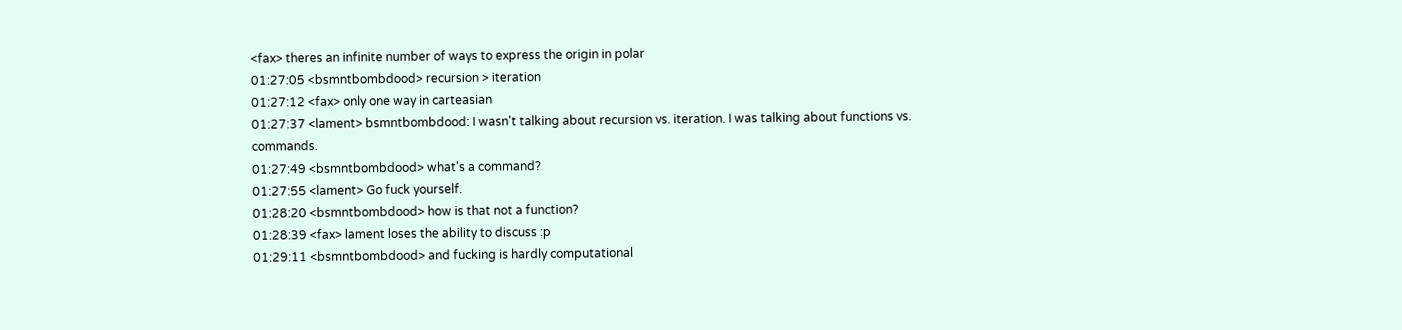<fax> theres an infinite number of ways to express the origin in polar
01:27:05 <bsmntbombdood> recursion > iteration
01:27:12 <fax> only one way in carteasian
01:27:37 <lament> bsmntbombdood: I wasn't talking about recursion vs. iteration. I was talking about functions vs. commands.
01:27:49 <bsmntbombdood> what's a command?
01:27:55 <lament> Go fuck yourself.
01:28:20 <bsmntbombdood> how is that not a function?
01:28:39 <fax> lament loses the ability to discuss :p
01:29:11 <bsmntbombdood> and fucking is hardly computational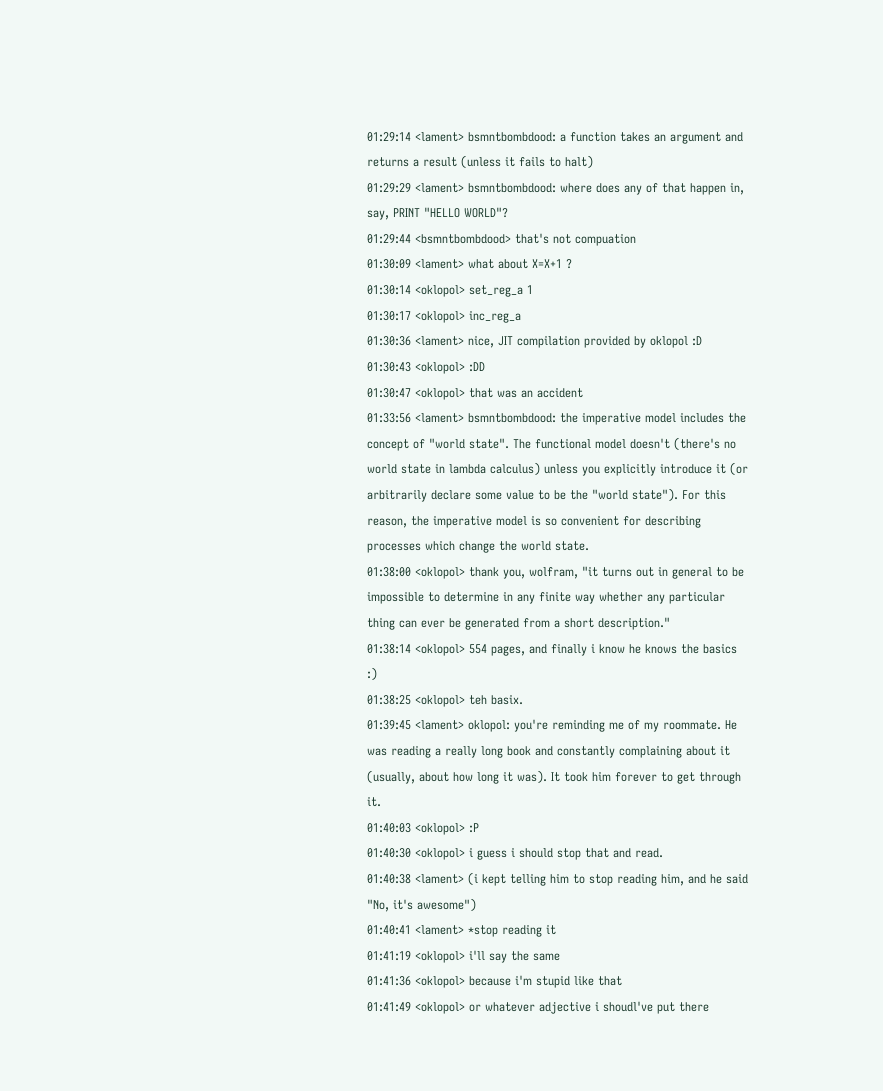01:29:14 <lament> bsmntbombdood: a function takes an argument and returns a result (unless it fails to halt)
01:29:29 <lament> bsmntbombdood: where does any of that happen in, say, PRINT "HELLO WORLD"?
01:29:44 <bsmntbombdood> that's not compuation
01:30:09 <lament> what about X=X+1 ?
01:30:14 <oklopol> set_reg_a 1
01:30:17 <oklopol> inc_reg_a
01:30:36 <lament> nice, JIT compilation provided by oklopol :D
01:30:43 <oklopol> :DD
01:30:47 <oklopol> that was an accident
01:33:56 <lament> bsmntbombdood: the imperative model includes the concept of "world state". The functional model doesn't (there's no world state in lambda calculus) unless you explicitly introduce it (or arbitrarily declare some value to be the "world state"). For this reason, the imperative model is so convenient for describing processes which change the world state.
01:38:00 <oklopol> thank you, wolfram, "it turns out in general to be impossible to determine in any finite way whether any particular thing can ever be generated from a short description."
01:38:14 <oklopol> 554 pages, and finally i know he knows the basics :)
01:38:25 <oklopol> teh basix.
01:39:45 <lament> oklopol: you're reminding me of my roommate. He was reading a really long book and constantly complaining about it (usually, about how long it was). It took him forever to get through it.
01:40:03 <oklopol> :P
01:40:30 <oklopol> i guess i should stop that and read.
01:40:38 <lament> (i kept telling him to stop reading him, and he said "No, it's awesome")
01:40:41 <lament> *stop reading it
01:41:19 <oklopol> i'll say the same
01:41:36 <oklopol> because i'm stupid like that
01:41:49 <oklopol> or whatever adjective i shoudl've put there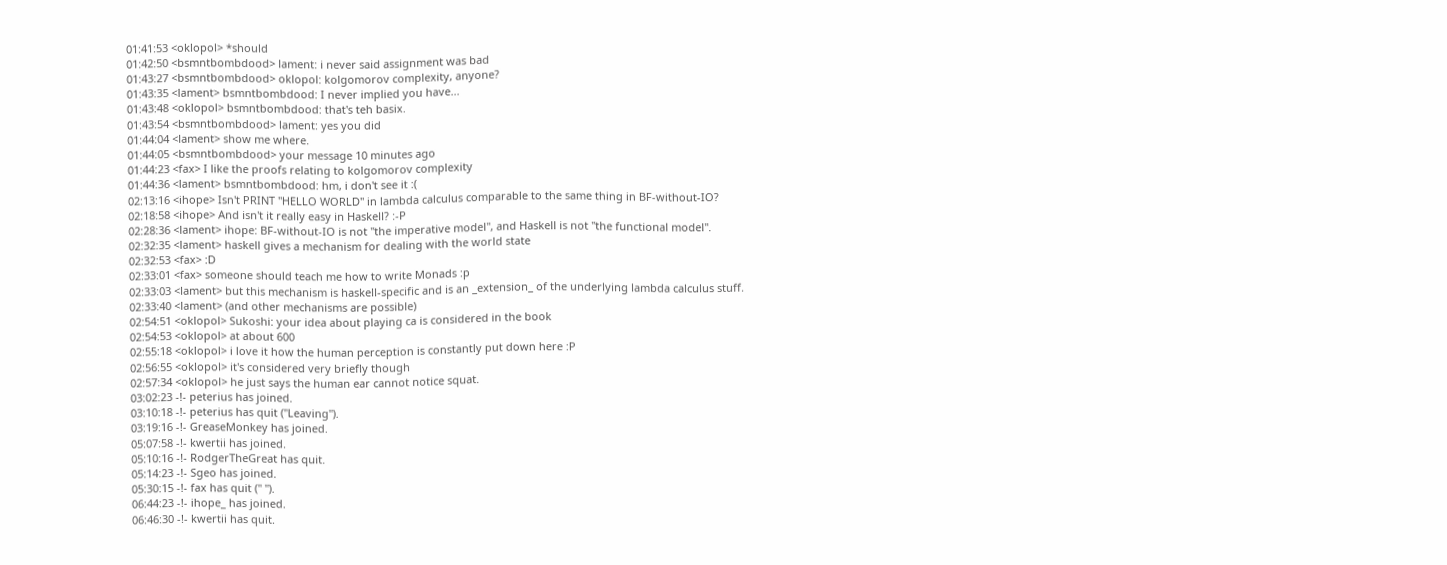01:41:53 <oklopol> *should
01:42:50 <bsmntbombdood> lament: i never said assignment was bad
01:43:27 <bsmntbombdood> oklopol: kolgomorov complexity, anyone?
01:43:35 <lament> bsmntbombdood: I never implied you have...
01:43:48 <oklopol> bsmntbombdood: that's teh basix.
01:43:54 <bsmntbombdood> lament: yes you did
01:44:04 <lament> show me where.
01:44:05 <bsmntbombdood> your message 10 minutes ago
01:44:23 <fax> I like the proofs relating to kolgomorov complexity
01:44:36 <lament> bsmntbombdood: hm, i don't see it :(
02:13:16 <ihope> Isn't PRINT "HELLO WORLD" in lambda calculus comparable to the same thing in BF-without-IO?
02:18:58 <ihope> And isn't it really easy in Haskell? :-P
02:28:36 <lament> ihope: BF-without-IO is not "the imperative model", and Haskell is not "the functional model".
02:32:35 <lament> haskell gives a mechanism for dealing with the world state
02:32:53 <fax> :D
02:33:01 <fax> someone should teach me how to write Monads :p
02:33:03 <lament> but this mechanism is haskell-specific and is an _extension_ of the underlying lambda calculus stuff.
02:33:40 <lament> (and other mechanisms are possible)
02:54:51 <oklopol> Sukoshi: your idea about playing ca is considered in the book
02:54:53 <oklopol> at about 600
02:55:18 <oklopol> i love it how the human perception is constantly put down here :P
02:56:55 <oklopol> it's considered very briefly though
02:57:34 <oklopol> he just says the human ear cannot notice squat.
03:02:23 -!- peterius has joined.
03:10:18 -!- peterius has quit ("Leaving").
03:19:16 -!- GreaseMonkey has joined.
05:07:58 -!- kwertii has joined.
05:10:16 -!- RodgerTheGreat has quit.
05:14:23 -!- Sgeo has joined.
05:30:15 -!- fax has quit (" ").
06:44:23 -!- ihope_ has joined.
06:46:30 -!- kwertii has quit.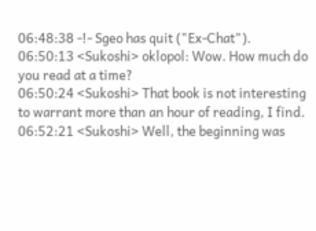06:48:38 -!- Sgeo has quit ("Ex-Chat").
06:50:13 <Sukoshi> oklopol: Wow. How much do you read at a time?
06:50:24 <Sukoshi> That book is not interesting to warrant more than an hour of reading, I find.
06:52:21 <Sukoshi> Well, the beginning was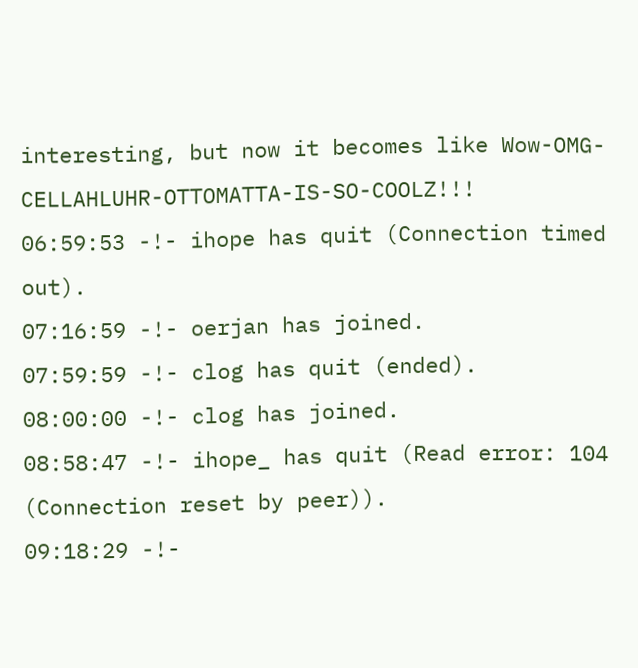interesting, but now it becomes like Wow-OMG-CELLAHLUHR-OTTOMATTA-IS-SO-COOLZ!!!
06:59:53 -!- ihope has quit (Connection timed out).
07:16:59 -!- oerjan has joined.
07:59:59 -!- clog has quit (ended).
08:00:00 -!- clog has joined.
08:58:47 -!- ihope_ has quit (Read error: 104 (Connection reset by peer)).
09:18:29 -!-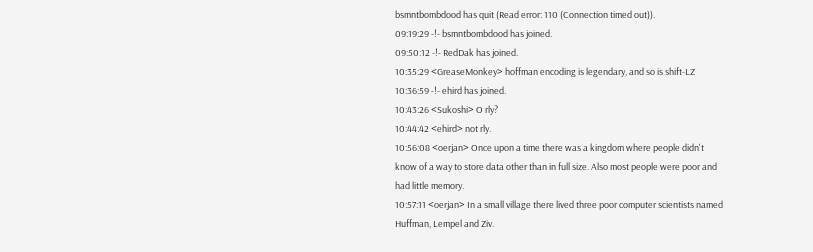bsmntbombdood has quit (Read error: 110 (Connection timed out)).
09:19:29 -!- bsmntbombdood has joined.
09:50:12 -!- RedDak has joined.
10:35:29 <GreaseMonkey> hoffman encoding is legendary, and so is shift-LZ
10:36:59 -!- ehird has joined.
10:43:26 <Sukoshi> O rly?
10:44:42 <ehird> not rly.
10:56:08 <oerjan> Once upon a time there was a kingdom where people didn't know of a way to store data other than in full size. Also most people were poor and had little memory.
10:57:11 <oerjan> In a small village there lived three poor computer scientists named Huffman, Lempel and Ziv.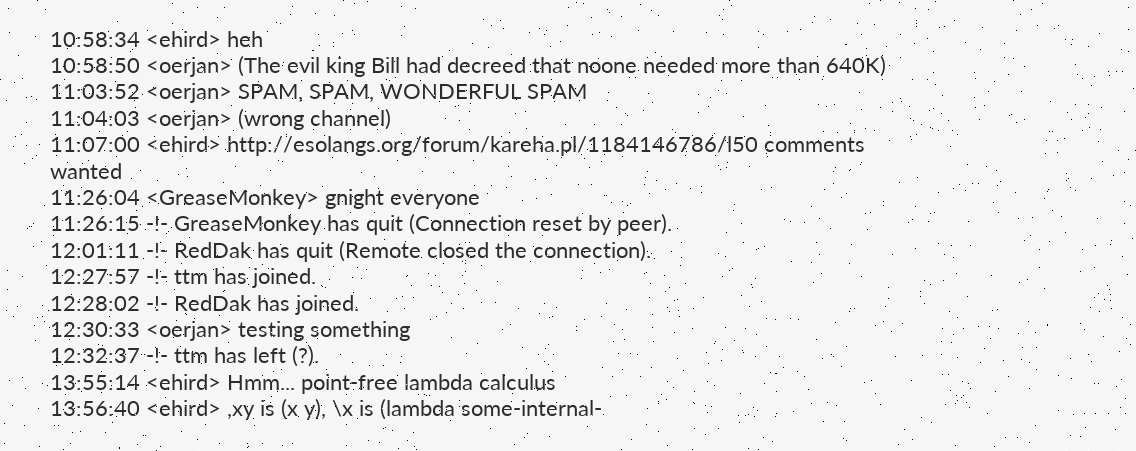10:58:34 <ehird> heh
10:58:50 <oerjan> (The evil king Bill had decreed that noone needed more than 640K)
11:03:52 <oerjan> SPAM, SPAM, WONDERFUL SPAM
11:04:03 <oerjan> (wrong channel)
11:07:00 <ehird> http://esolangs.org/forum/kareha.pl/1184146786/l50 comments wanted
11:26:04 <GreaseMonkey> gnight everyone
11:26:15 -!- GreaseMonkey has quit (Connection reset by peer).
12:01:11 -!- RedDak has quit (Remote closed the connection).
12:27:57 -!- ttm has joined.
12:28:02 -!- RedDak has joined.
12:30:33 <oerjan> testing something
12:32:37 -!- ttm has left (?).
13:55:14 <ehird> Hmm... point-free lambda calculus
13:56:40 <ehird> ,xy is (x y), \x is (lambda some-internal-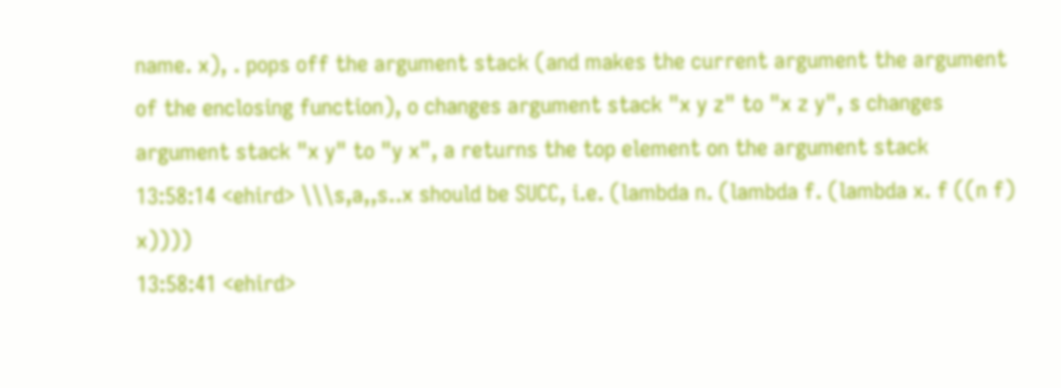name. x), . pops off the argument stack (and makes the current argument the argument of the enclosing function), o changes argument stack "x y z" to "x z y", s changes argument stack "x y" to "y x", a returns the top element on the argument stack
13:58:14 <ehird> \\\s,a,,s..x should be SUCC, i.e. (lambda n. (lambda f. (lambda x. f ((n f) x))))
13:58:41 <ehird>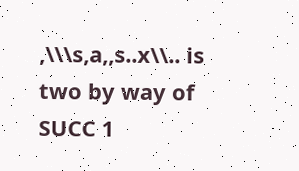,\\\s,a,,s..x\\.. is two by way of SUCC 1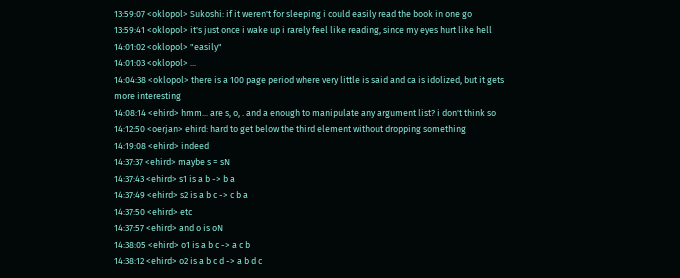13:59:07 <oklopol> Sukoshi: if it weren't for sleeping i could easily read the book in one go
13:59:41 <oklopol> it's just once i wake up i rarely feel like reading, since my eyes hurt like hell
14:01:02 <oklopol> "easily"
14:01:03 <oklopol> ...
14:04:38 <oklopol> there is a 100 page period where very little is said and ca is idolized, but it gets more interesting
14:08:14 <ehird> hmm... are s, o, . and a enough to manipulate any argument list? i don't think so
14:12:50 <oerjan> ehird: hard to get below the third element without dropping something
14:19:08 <ehird> indeed
14:37:37 <ehird> maybe s = sN
14:37:43 <ehird> s1 is a b -> b a
14:37:49 <ehird> s2 is a b c -> c b a
14:37:50 <ehird> etc
14:37:57 <ehird> and o is oN
14:38:05 <ehird> o1 is a b c -> a c b
14:38:12 <ehird> o2 is a b c d -> a b d c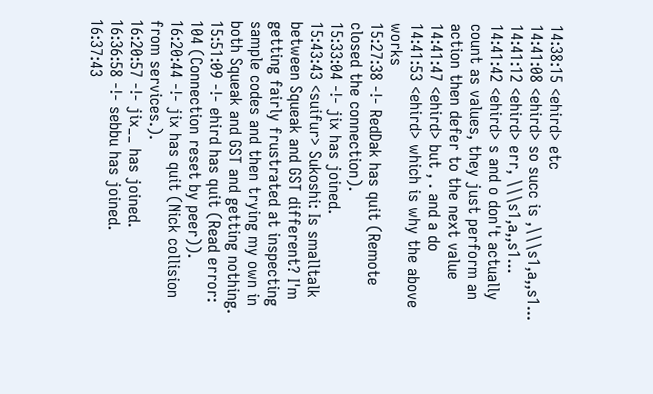14:38:15 <ehird> etc
14:41:08 <ehird> so succ is ,\\\s1,a,,s1...
14:41:12 <ehird> err, \\\s1,a,,s1...
14:41:42 <ehird> s and o don't actually count as values, they just perform an action then defer to the next value
14:41:47 <ehird> but , . and a do
14:41:53 <ehird> which is why the above works
15:27:38 -!- RedDak has quit (Remote closed the connection).
15:33:04 -!- jix has joined.
15:43:43 <suifur> Sukoshi: Is smalltalk between Squeak and GST different? I'm getting fairly frustrated at inspecting sample codes and then trying my own in both Squeak and GST and getting nothing.
15:51:09 -!- ehird has quit (Read error: 104 (Connection reset by peer)).
16:20:44 -!- jix has quit (Nick collision from services.).
16:20:57 -!- jix__ has joined.
16:36:58 -!- sebbu has joined.
16:37:43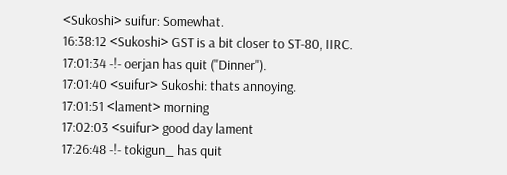<Sukoshi> suifur: Somewhat.
16:38:12 <Sukoshi> GST is a bit closer to ST-80, IIRC.
17:01:34 -!- oerjan has quit ("Dinner").
17:01:40 <suifur> Sukoshi: thats annoying.
17:01:51 <lament> morning
17:02:03 <suifur> good day lament
17:26:48 -!- tokigun_ has quit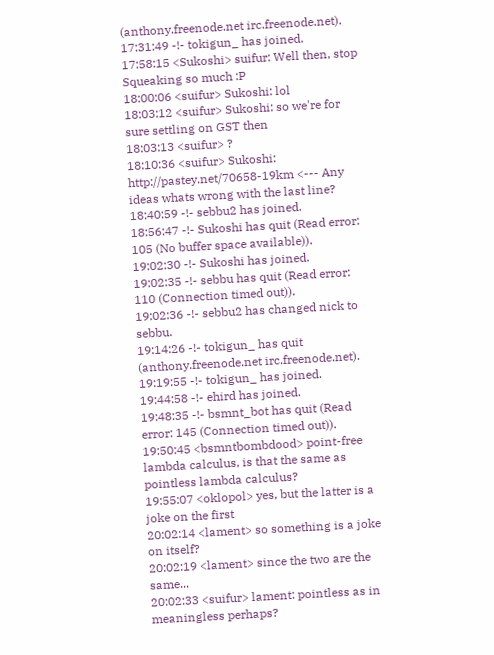(anthony.freenode.net irc.freenode.net).
17:31:49 -!- tokigun_ has joined.
17:58:15 <Sukoshi> suifur: Well then, stop Squeaking so much :P
18:00:06 <suifur> Sukoshi: lol
18:03:12 <suifur> Sukoshi: so we're for sure settling on GST then
18:03:13 <suifur> ?
18:10:36 <suifur> Sukoshi: http://pastey.net/70658-19km <--- Any ideas whats wrong with the last line?
18:40:59 -!- sebbu2 has joined.
18:56:47 -!- Sukoshi has quit (Read error: 105 (No buffer space available)).
19:02:30 -!- Sukoshi has joined.
19:02:35 -!- sebbu has quit (Read error: 110 (Connection timed out)).
19:02:36 -!- sebbu2 has changed nick to sebbu.
19:14:26 -!- tokigun_ has quit (anthony.freenode.net irc.freenode.net).
19:19:55 -!- tokigun_ has joined.
19:44:58 -!- ehird has joined.
19:48:35 -!- bsmnt_bot has quit (Read error: 145 (Connection timed out)).
19:50:45 <bsmntbombdood> point-free lambda calculus, is that the same as pointless lambda calculus?
19:55:07 <oklopol> yes, but the latter is a joke on the first
20:02:14 <lament> so something is a joke on itself?
20:02:19 <lament> since the two are the same...
20:02:33 <suifur> lament: pointless as in meaningless perhaps?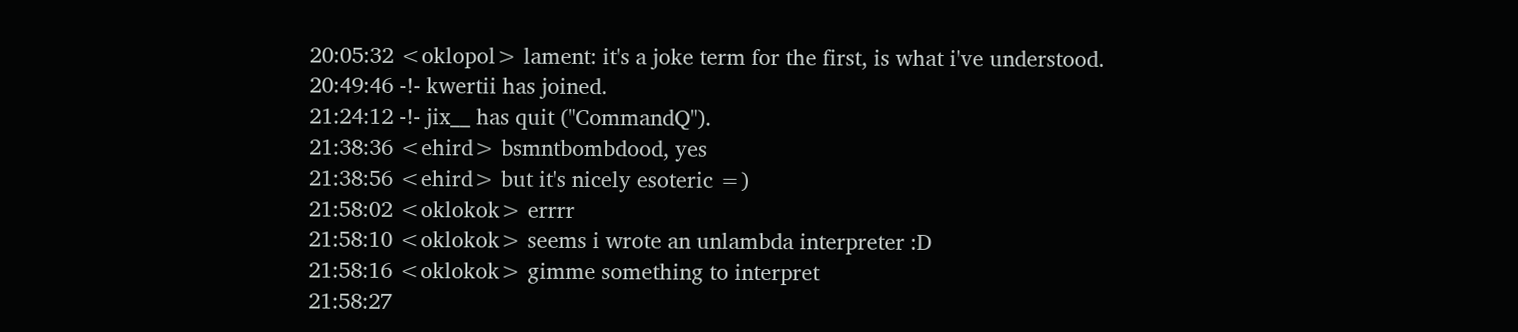20:05:32 <oklopol> lament: it's a joke term for the first, is what i've understood.
20:49:46 -!- kwertii has joined.
21:24:12 -!- jix__ has quit ("CommandQ").
21:38:36 <ehird> bsmntbombdood, yes
21:38:56 <ehird> but it's nicely esoteric =)
21:58:02 <oklokok> errrr
21:58:10 <oklokok> seems i wrote an unlambda interpreter :D
21:58:16 <oklokok> gimme something to interpret
21:58:27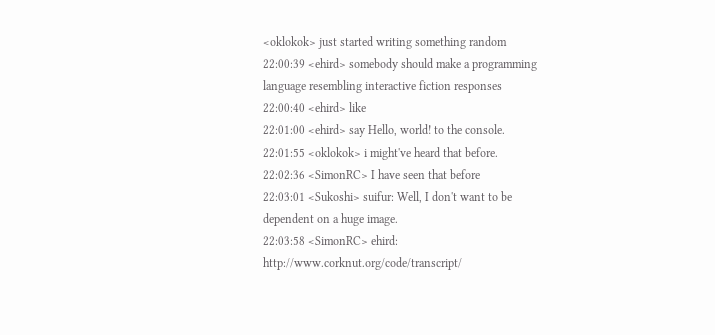<oklokok> just started writing something random
22:00:39 <ehird> somebody should make a programming language resembling interactive fiction responses
22:00:40 <ehird> like
22:01:00 <ehird> say Hello, world! to the console.
22:01:55 <oklokok> i might've heard that before.
22:02:36 <SimonRC> I have seen that before
22:03:01 <Sukoshi> suifur: Well, I don't want to be dependent on a huge image.
22:03:58 <SimonRC> ehird: http://www.corknut.org/code/transcript/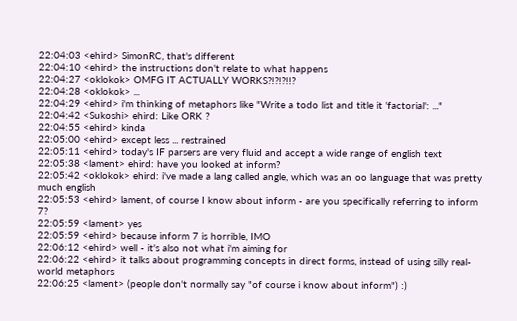22:04:03 <ehird> SimonRC, that's different
22:04:10 <ehird> the instructions don't relate to what happens
22:04:27 <oklokok> OMFG IT ACTUALLY WORKS?!?!?!!?
22:04:28 <oklokok> ...
22:04:29 <ehird> i'm thinking of metaphors like "Write a todo list and title it 'factorial': ..."
22:04:42 <Sukoshi> ehird: Like ORK ?
22:04:55 <ehird> kinda
22:05:00 <ehird> except less ... restrained
22:05:11 <ehird> today's IF parsers are very fluid and accept a wide range of english text
22:05:38 <lament> ehird: have you looked at inform?
22:05:42 <oklokok> ehird: i've made a lang called angle, which was an oo language that was pretty much english
22:05:53 <ehird> lament, of course I know about inform - are you specifically referring to inform 7?
22:05:59 <lament> yes
22:05:59 <ehird> because inform 7 is horrible, IMO
22:06:12 <ehird> well - it's also not what i'm aiming for
22:06:22 <ehird> it talks about programming concepts in direct forms, instead of using silly real-world metaphors
22:06:25 <lament> (people don't normally say "of course i know about inform") :)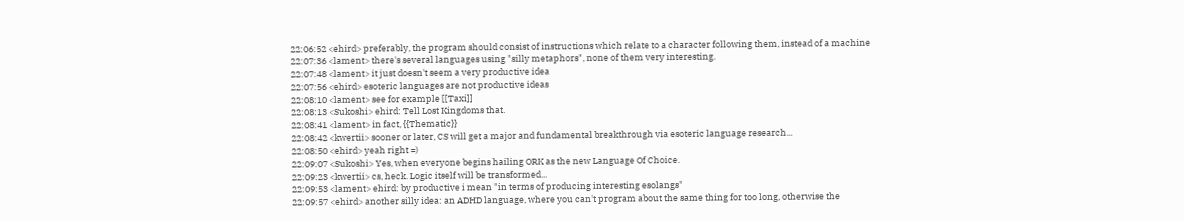22:06:52 <ehird> preferably, the program should consist of instructions which relate to a character following them, instead of a machine
22:07:36 <lament> there's several languages using "silly metaphors", none of them very interesting.
22:07:48 <lament> it just doesn't seem a very productive idea
22:07:56 <ehird> esoteric languages are not productive ideas
22:08:10 <lament> see for example [[Taxi]]
22:08:13 <Sukoshi> ehird: Tell Lost Kingdoms that.
22:08:41 <lament> in fact, {{Thematic}}
22:08:42 <kwertii> sooner or later, CS will get a major and fundamental breakthrough via esoteric language research...
22:08:50 <ehird> yeah right =)
22:09:07 <Sukoshi> Yes, when everyone begins hailing ORK as the new Language Of Choice.
22:09:23 <kwertii> cs, heck. Logic itself will be transformed...
22:09:53 <lament> ehird: by productive i mean "in terms of producing interesting esolangs"
22:09:57 <ehird> another silly idea: an ADHD language, where you can't program about the same thing for too long, otherwise the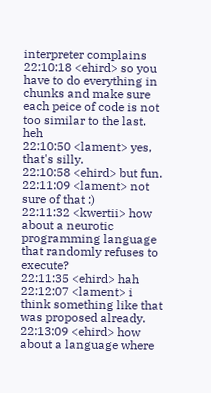interpreter complains
22:10:18 <ehird> so you have to do everything in chunks and make sure each peice of code is not too similar to the last. heh
22:10:50 <lament> yes, that's silly.
22:10:58 <ehird> but fun.
22:11:09 <lament> not sure of that :)
22:11:32 <kwertii> how about a neurotic programming language that randomly refuses to execute?
22:11:35 <ehird> hah
22:12:07 <lament> i think something like that was proposed already.
22:13:09 <ehird> how about a language where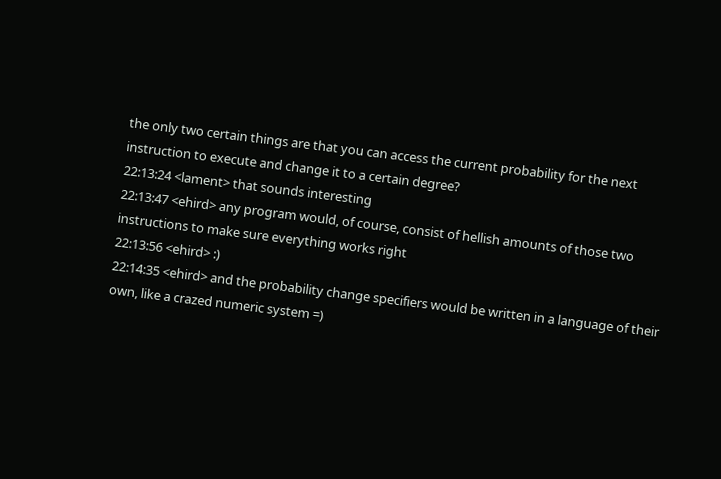the only two certain things are that you can access the current probability for the next instruction to execute and change it to a certain degree?
22:13:24 <lament> that sounds interesting
22:13:47 <ehird> any program would, of course, consist of hellish amounts of those two instructions to make sure everything works right
22:13:56 <ehird> :)
22:14:35 <ehird> and the probability change specifiers would be written in a language of their own, like a crazed numeric system =)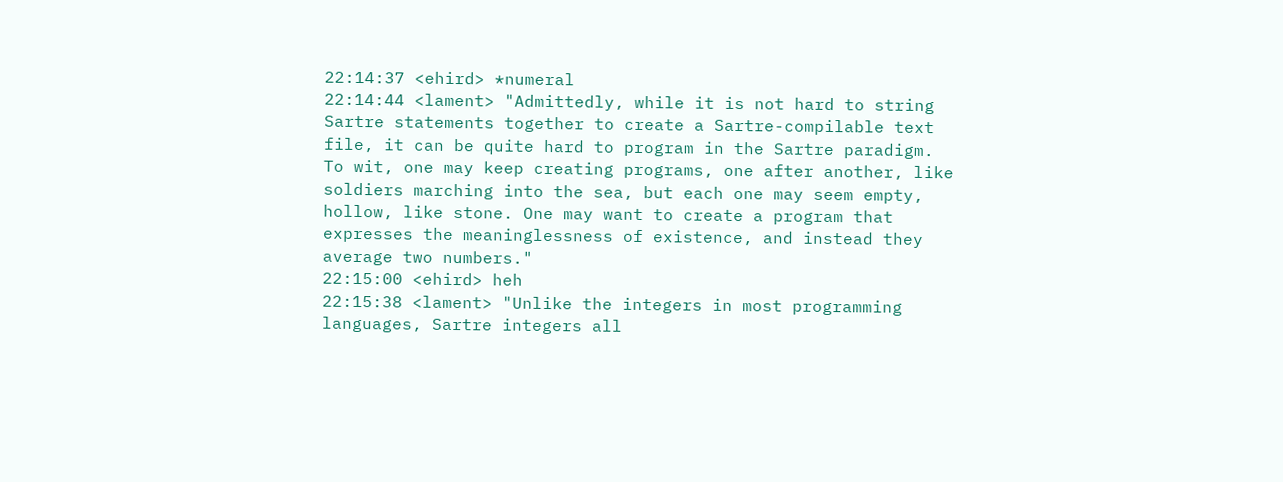22:14:37 <ehird> *numeral
22:14:44 <lament> "Admittedly, while it is not hard to string Sartre statements together to create a Sartre-compilable text file, it can be quite hard to program in the Sartre paradigm. To wit, one may keep creating programs, one after another, like soldiers marching into the sea, but each one may seem empty, hollow, like stone. One may want to create a program that expresses the meaninglessness of existence, and instead they average two numbers."
22:15:00 <ehird> heh
22:15:38 <lament> "Unlike the integers in most programming languages, Sartre integers all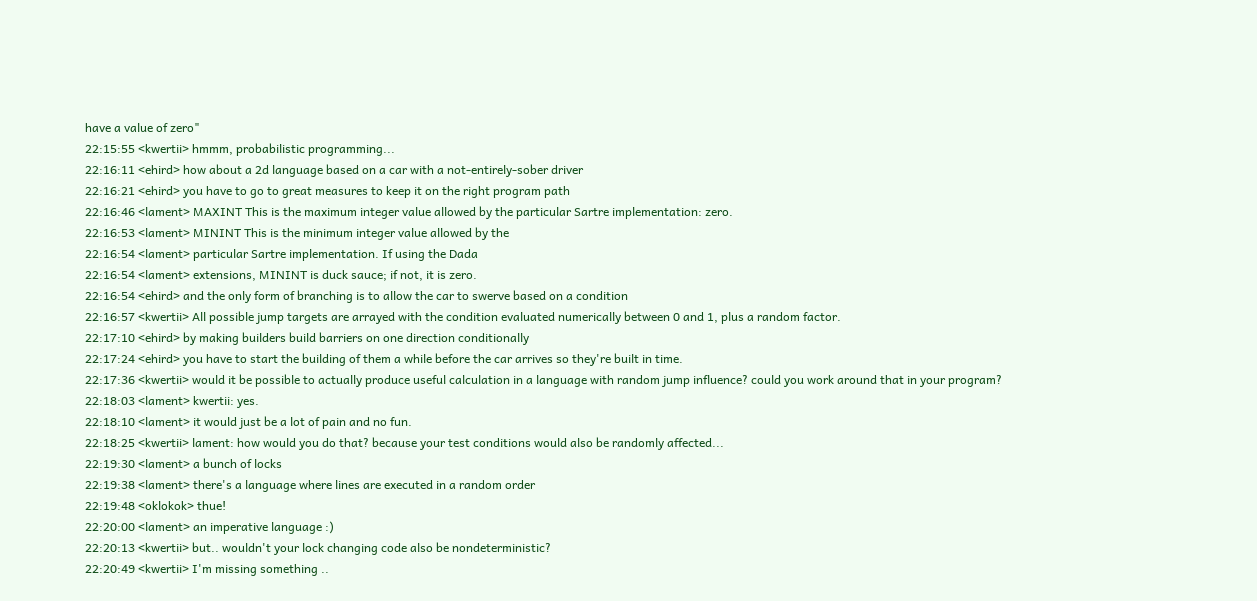have a value of zero"
22:15:55 <kwertii> hmmm, probabilistic programming...
22:16:11 <ehird> how about a 2d language based on a car with a not-entirely-sober driver
22:16:21 <ehird> you have to go to great measures to keep it on the right program path
22:16:46 <lament> MAXINT This is the maximum integer value allowed by the particular Sartre implementation: zero.
22:16:53 <lament> MININT This is the minimum integer value allowed by the
22:16:54 <lament> particular Sartre implementation. If using the Dada
22:16:54 <lament> extensions, MININT is duck sauce; if not, it is zero.
22:16:54 <ehird> and the only form of branching is to allow the car to swerve based on a condition
22:16:57 <kwertii> All possible jump targets are arrayed with the condition evaluated numerically between 0 and 1, plus a random factor.
22:17:10 <ehird> by making builders build barriers on one direction conditionally
22:17:24 <ehird> you have to start the building of them a while before the car arrives so they're built in time.
22:17:36 <kwertii> would it be possible to actually produce useful calculation in a language with random jump influence? could you work around that in your program?
22:18:03 <lament> kwertii: yes.
22:18:10 <lament> it would just be a lot of pain and no fun.
22:18:25 <kwertii> lament: how would you do that? because your test conditions would also be randomly affected...
22:19:30 <lament> a bunch of locks
22:19:38 <lament> there's a language where lines are executed in a random order
22:19:48 <oklokok> thue!
22:20:00 <lament> an imperative language :)
22:20:13 <kwertii> but.. wouldn't your lock changing code also be nondeterministic?
22:20:49 <kwertii> I'm missing something ..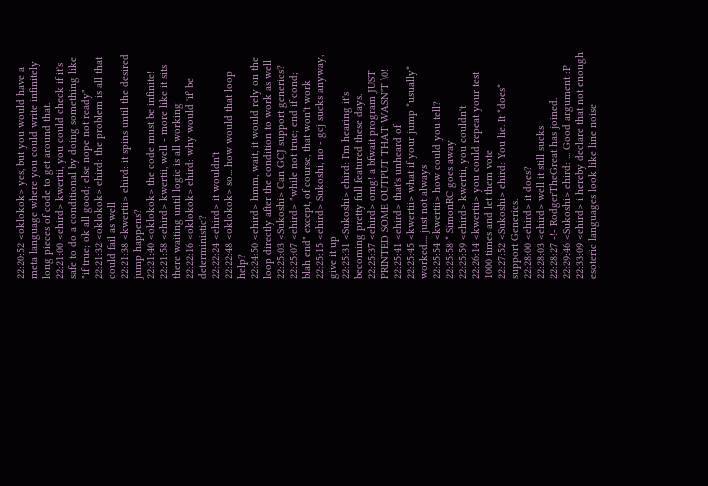22:20:52 <oklokok> yes, but you would have a meta language where you could write infinitely long pieces of code to get around that.
22:21:00 <ehird> kwertii, you could check if it's safe to do a conditional by doing something like "if true; ok all good; else nope not ready"
22:21:32 <oklokok> ehird: the problem is all that could fail as well
22:21:38 <kwertii> ehird: it spins until the desired jump happens?
22:21:40 <oklokok> the code must be infinite!
22:21:58 <ehird> kwertii, well - more like it sits there waiting until logic is all working
22:22:16 <oklokok> ehird: why would 'if' be deterministic?
22:22:24 <ehird> it wouldn't
22:22:48 <oklokok> so... how would that loop help?
22:24:50 <ehird> hmm, wait, it would rely on the loop directly after the condition to work as well
22:25:03 <Sukoshi> Can GCJ support generics?
22:25:07 <ehird> "while not true; end if cond; blah end" except, of course, that won't work
22:25:15 <ehird> Sukoshi, no - gcj sucks anyway, give it up
22:25:31 <Sukoshi> ehird: I'm hearing it's becoming pretty full featured these days.
22:25:37 <ehird> omg! a bfwait program JUST PRINTED SOME OUTPUT THAT WASN'T \0!
22:25:41 <ehird> that's unheard of
22:25:45 <kwertii> what if your jump *usually* worked.... just not always
22:25:54 <kwertii> how could you tell?
22:25:58 * SimonRC goes away
22:25:59 <ehird> kwertii, you couldn't
22:26:14 <kwertii> you could repeat your test 1000 times and let them vote
22:27:52 <Sukoshi> ehird: You lie. It *does* support Generics.
22:28:00 <ehird> it does?
22:28:03 <ehird> well it still sucks
22:28:27 -!- RodgerTheGreat has joined.
22:29:46 <Sukoshi> ehird: ... Good argument :P
22:33:09 <ehird> i hereby declare that not enough esoteric languages look like line noise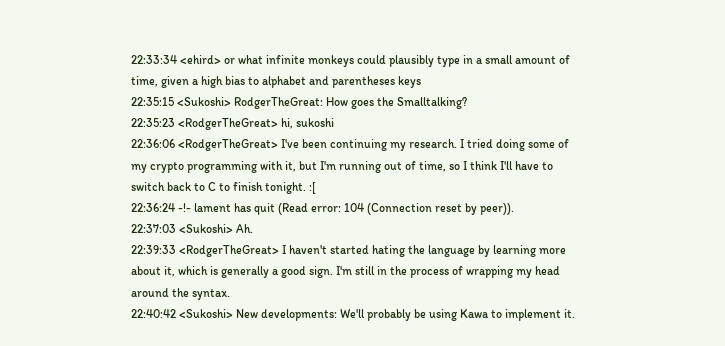22:33:34 <ehird> or what infinite monkeys could plausibly type in a small amount of time, given a high bias to alphabet and parentheses keys
22:35:15 <Sukoshi> RodgerTheGreat: How goes the Smalltalking?
22:35:23 <RodgerTheGreat> hi, sukoshi
22:36:06 <RodgerTheGreat> I've been continuing my research. I tried doing some of my crypto programming with it, but I'm running out of time, so I think I'll have to switch back to C to finish tonight. :[
22:36:24 -!- lament has quit (Read error: 104 (Connection reset by peer)).
22:37:03 <Sukoshi> Ah.
22:39:33 <RodgerTheGreat> I haven't started hating the language by learning more about it, which is generally a good sign. I'm still in the process of wrapping my head around the syntax.
22:40:42 <Sukoshi> New developments: We'll probably be using Kawa to implement it.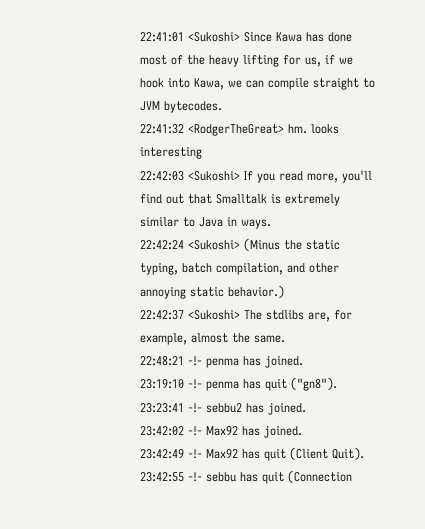22:41:01 <Sukoshi> Since Kawa has done most of the heavy lifting for us, if we hook into Kawa, we can compile straight to JVM bytecodes.
22:41:32 <RodgerTheGreat> hm. looks interesting
22:42:03 <Sukoshi> If you read more, you'll find out that Smalltalk is extremely similar to Java in ways.
22:42:24 <Sukoshi> (Minus the static typing, batch compilation, and other annoying static behavior.)
22:42:37 <Sukoshi> The stdlibs are, for example, almost the same.
22:48:21 -!- penma has joined.
23:19:10 -!- penma has quit ("gn8").
23:23:41 -!- sebbu2 has joined.
23:42:02 -!- Max92 has joined.
23:42:49 -!- Max92 has quit (Client Quit).
23:42:55 -!- sebbu has quit (Connection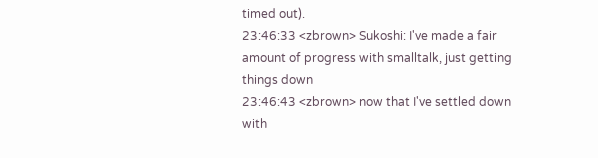timed out).
23:46:33 <zbrown> Sukoshi: I've made a fair amount of progress with smalltalk, just getting things down
23:46:43 <zbrown> now that I've settled down with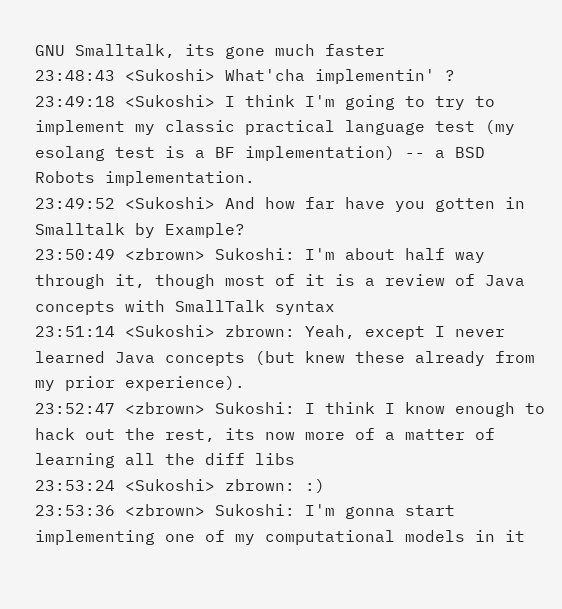GNU Smalltalk, its gone much faster
23:48:43 <Sukoshi> What'cha implementin' ?
23:49:18 <Sukoshi> I think I'm going to try to implement my classic practical language test (my esolang test is a BF implementation) -- a BSD Robots implementation.
23:49:52 <Sukoshi> And how far have you gotten in Smalltalk by Example?
23:50:49 <zbrown> Sukoshi: I'm about half way through it, though most of it is a review of Java concepts with SmallTalk syntax
23:51:14 <Sukoshi> zbrown: Yeah, except I never learned Java concepts (but knew these already from my prior experience).
23:52:47 <zbrown> Sukoshi: I think I know enough to hack out the rest, its now more of a matter of learning all the diff libs
23:53:24 <Sukoshi> zbrown: :)
23:53:36 <zbrown> Sukoshi: I'm gonna start implementing one of my computational models in it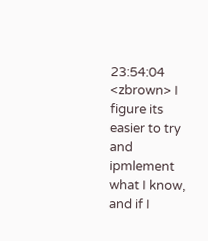23:54:04 <zbrown> I figure its easier to try and ipmlement what I know, and if I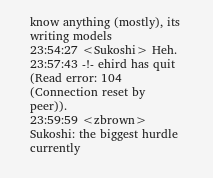know anything (mostly), its writing models
23:54:27 <Sukoshi> Heh.
23:57:43 -!- ehird has quit (Read error: 104 (Connection reset by peer)).
23:59:59 <zbrown> Sukoshi: the biggest hurdle currently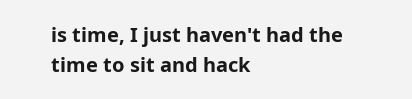is time, I just haven't had the time to sit and hack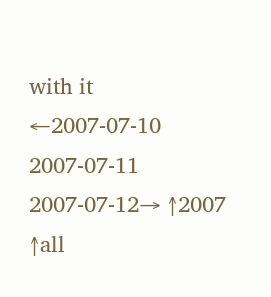with it
←2007-07-10 2007-07-11 2007-07-12→ ↑2007 ↑all